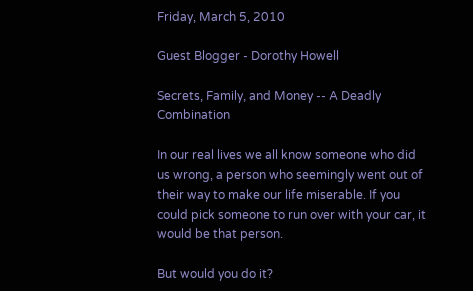Friday, March 5, 2010

Guest Blogger - Dorothy Howell

Secrets, Family, and Money -- A Deadly Combination

In our real lives we all know someone who did us wrong, a person who seemingly went out of their way to make our life miserable. If you could pick someone to run over with your car, it would be that person.

But would you do it?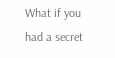What if you had a secret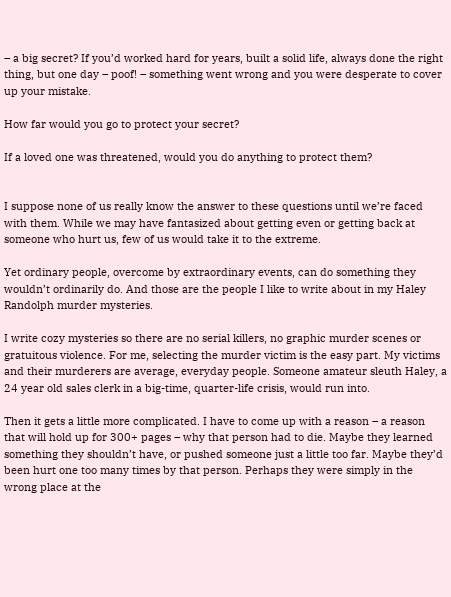– a big secret? If you’d worked hard for years, built a solid life, always done the right thing, but one day – poof! – something went wrong and you were desperate to cover up your mistake.

How far would you go to protect your secret?

If a loved one was threatened, would you do anything to protect them?


I suppose none of us really know the answer to these questions until we’re faced with them. While we may have fantasized about getting even or getting back at someone who hurt us, few of us would take it to the extreme.

Yet ordinary people, overcome by extraordinary events, can do something they wouldn’t ordinarily do. And those are the people I like to write about in my Haley Randolph murder mysteries.

I write cozy mysteries so there are no serial killers, no graphic murder scenes or gratuitous violence. For me, selecting the murder victim is the easy part. My victims and their murderers are average, everyday people. Someone amateur sleuth Haley, a 24 year old sales clerk in a big-time, quarter-life crisis, would run into.

Then it gets a little more complicated. I have to come up with a reason – a reason that will hold up for 300+ pages – why that person had to die. Maybe they learned something they shouldn’t have, or pushed someone just a little too far. Maybe they’d been hurt one too many times by that person. Perhaps they were simply in the wrong place at the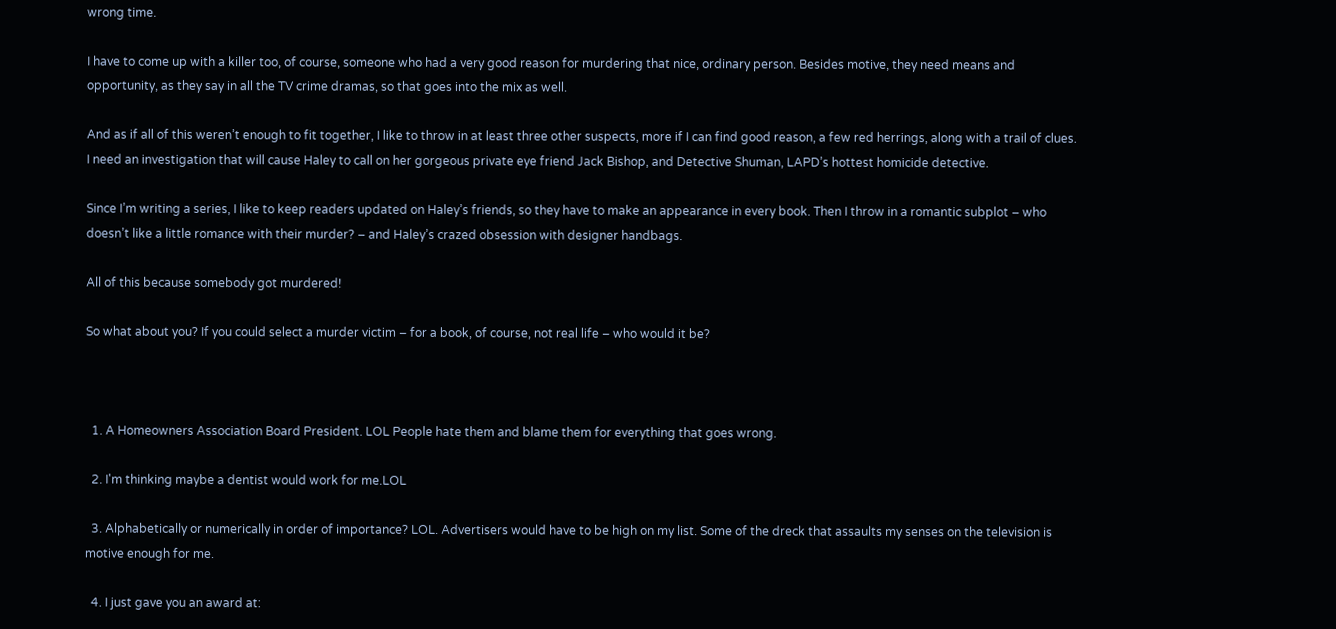wrong time.

I have to come up with a killer too, of course, someone who had a very good reason for murdering that nice, ordinary person. Besides motive, they need means and opportunity, as they say in all the TV crime dramas, so that goes into the mix as well.

And as if all of this weren’t enough to fit together, I like to throw in at least three other suspects, more if I can find good reason, a few red herrings, along with a trail of clues. I need an investigation that will cause Haley to call on her gorgeous private eye friend Jack Bishop, and Detective Shuman, LAPD’s hottest homicide detective.

Since I’m writing a series, I like to keep readers updated on Haley’s friends, so they have to make an appearance in every book. Then I throw in a romantic subplot – who doesn’t like a little romance with their murder? – and Haley’s crazed obsession with designer handbags.

All of this because somebody got murdered!

So what about you? If you could select a murder victim – for a book, of course, not real life – who would it be?



  1. A Homeowners Association Board President. LOL People hate them and blame them for everything that goes wrong.

  2. I'm thinking maybe a dentist would work for me.LOL

  3. Alphabetically or numerically in order of importance? LOL. Advertisers would have to be high on my list. Some of the dreck that assaults my senses on the television is motive enough for me.

  4. I just gave you an award at: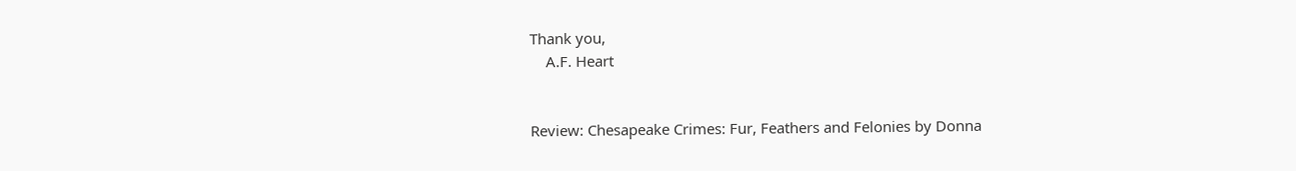Thank you,
    A.F. Heart


Review: Chesapeake Crimes: Fur, Feathers and Felonies by Donna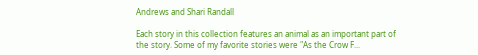Andrews and Shari Randall

Each story in this collection features an animal as an important part of the story. Some of my favorite stories were "As the Crow F...